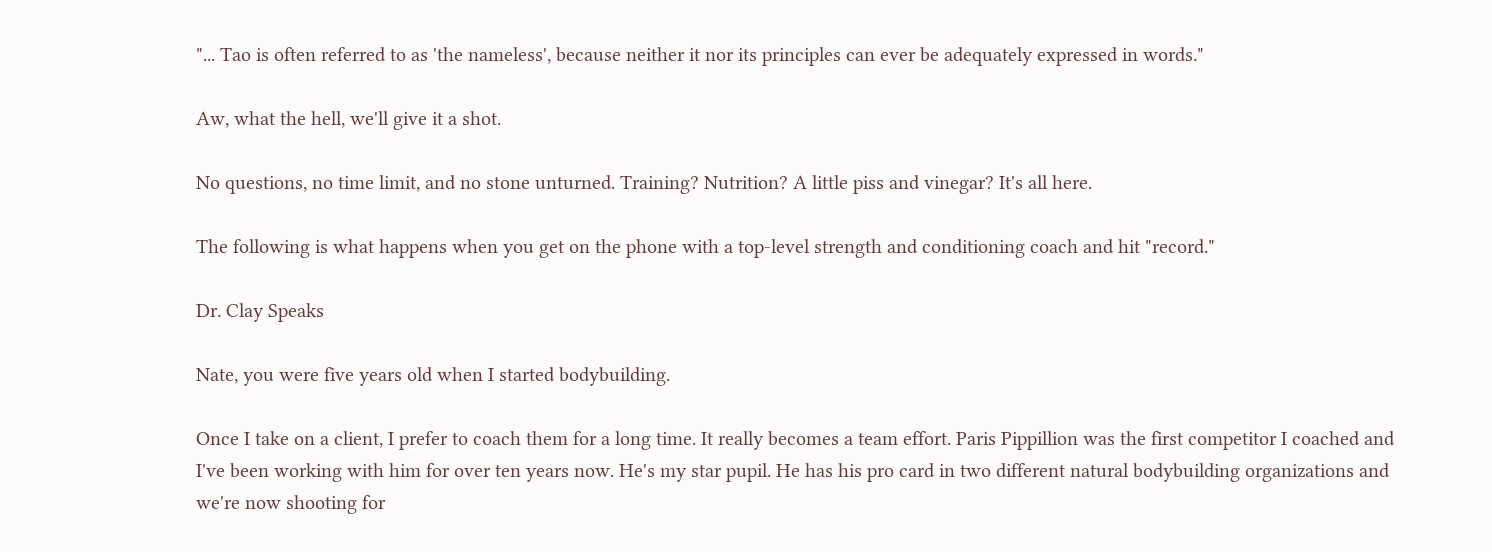"... Tao is often referred to as 'the nameless', because neither it nor its principles can ever be adequately expressed in words."

Aw, what the hell, we'll give it a shot.

No questions, no time limit, and no stone unturned. Training? Nutrition? A little piss and vinegar? It's all here.

The following is what happens when you get on the phone with a top-level strength and conditioning coach and hit "record."

Dr. Clay Speaks

Nate, you were five years old when I started bodybuilding.

Once I take on a client, I prefer to coach them for a long time. It really becomes a team effort. Paris Pippillion was the first competitor I coached and I've been working with him for over ten years now. He's my star pupil. He has his pro card in two different natural bodybuilding organizations and we're now shooting for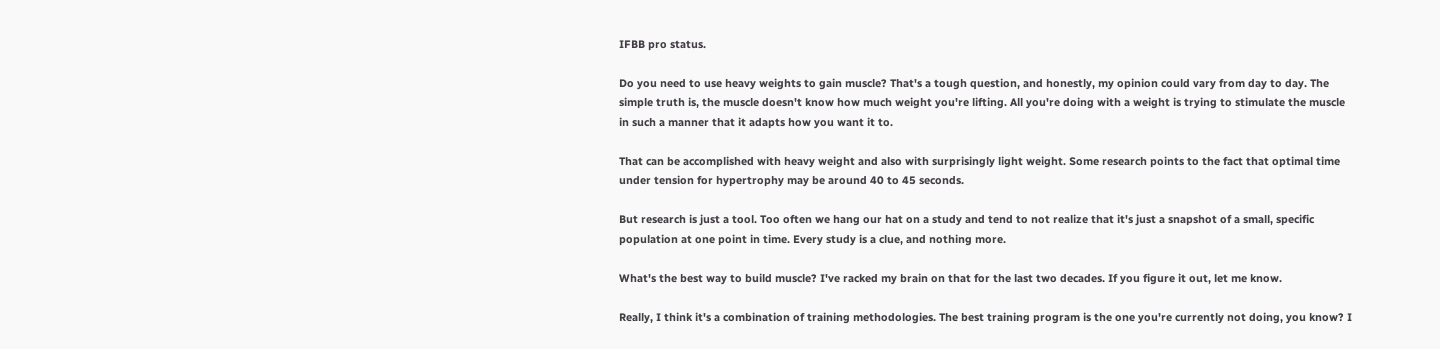IFBB pro status.

Do you need to use heavy weights to gain muscle? That's a tough question, and honestly, my opinion could vary from day to day. The simple truth is, the muscle doesn't know how much weight you're lifting. All you're doing with a weight is trying to stimulate the muscle in such a manner that it adapts how you want it to.

That can be accomplished with heavy weight and also with surprisingly light weight. Some research points to the fact that optimal time under tension for hypertrophy may be around 40 to 45 seconds.

But research is just a tool. Too often we hang our hat on a study and tend to not realize that it's just a snapshot of a small, specific population at one point in time. Every study is a clue, and nothing more.

What's the best way to build muscle? I've racked my brain on that for the last two decades. If you figure it out, let me know.

Really, I think it's a combination of training methodologies. The best training program is the one you're currently not doing, you know? I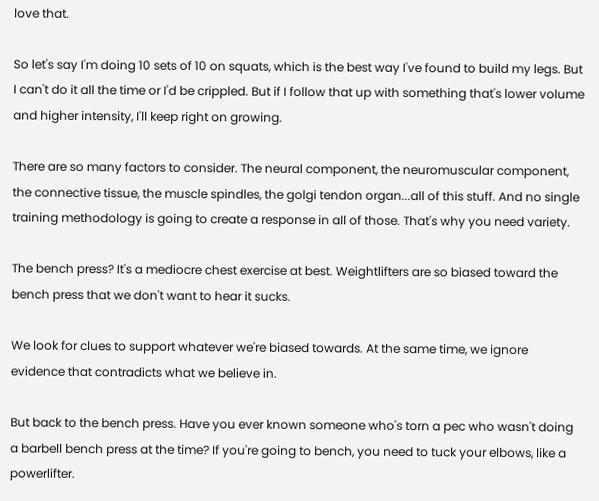love that.

So let's say I'm doing 10 sets of 10 on squats, which is the best way I've found to build my legs. But I can't do it all the time or I'd be crippled. But if I follow that up with something that's lower volume and higher intensity, I'll keep right on growing.

There are so many factors to consider. The neural component, the neuromuscular component, the connective tissue, the muscle spindles, the golgi tendon organ...all of this stuff. And no single training methodology is going to create a response in all of those. That's why you need variety.

The bench press? It's a mediocre chest exercise at best. Weightlifters are so biased toward the bench press that we don't want to hear it sucks.

We look for clues to support whatever we're biased towards. At the same time, we ignore evidence that contradicts what we believe in.

But back to the bench press. Have you ever known someone who's torn a pec who wasn't doing a barbell bench press at the time? If you're going to bench, you need to tuck your elbows, like a powerlifter.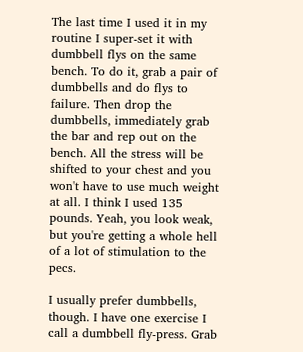The last time I used it in my routine I super-set it with dumbbell flys on the same bench. To do it, grab a pair of dumbbells and do flys to failure. Then drop the dumbbells, immediately grab the bar and rep out on the bench. All the stress will be shifted to your chest and you won't have to use much weight at all. I think I used 135 pounds. Yeah, you look weak, but you're getting a whole hell of a lot of stimulation to the pecs.

I usually prefer dumbbells, though. I have one exercise I call a dumbbell fly-press. Grab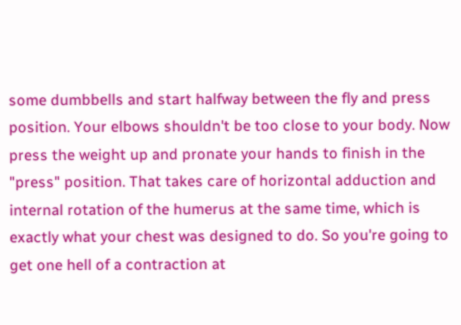some dumbbells and start halfway between the fly and press position. Your elbows shouldn't be too close to your body. Now press the weight up and pronate your hands to finish in the "press" position. That takes care of horizontal adduction and internal rotation of the humerus at the same time, which is exactly what your chest was designed to do. So you're going to get one hell of a contraction at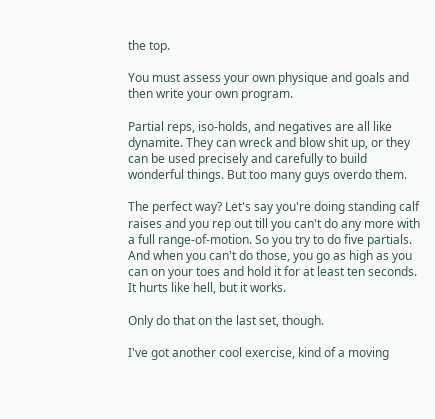the top.

You must assess your own physique and goals and then write your own program.

Partial reps, iso-holds, and negatives are all like dynamite. They can wreck and blow shit up, or they can be used precisely and carefully to build wonderful things. But too many guys overdo them.

The perfect way? Let's say you're doing standing calf raises and you rep out till you can't do any more with a full range-of-motion. So you try to do five partials. And when you can't do those, you go as high as you can on your toes and hold it for at least ten seconds. It hurts like hell, but it works.

Only do that on the last set, though.

I've got another cool exercise, kind of a moving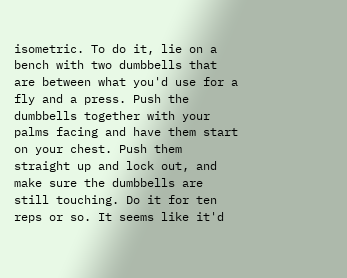isometric. To do it, lie on a bench with two dumbbells that are between what you'd use for a fly and a press. Push the dumbbells together with your palms facing and have them start on your chest. Push them straight up and lock out, and make sure the dumbbells are still touching. Do it for ten reps or so. It seems like it'd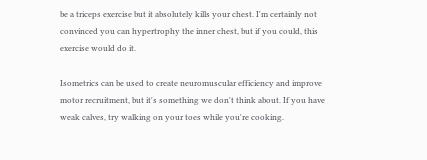be a triceps exercise but it absolutely kills your chest. I'm certainly not convinced you can hypertrophy the inner chest, but if you could, this exercise would do it.

Isometrics can be used to create neuromuscular efficiency and improve motor recruitment, but it's something we don't think about. If you have weak calves, try walking on your toes while you're cooking.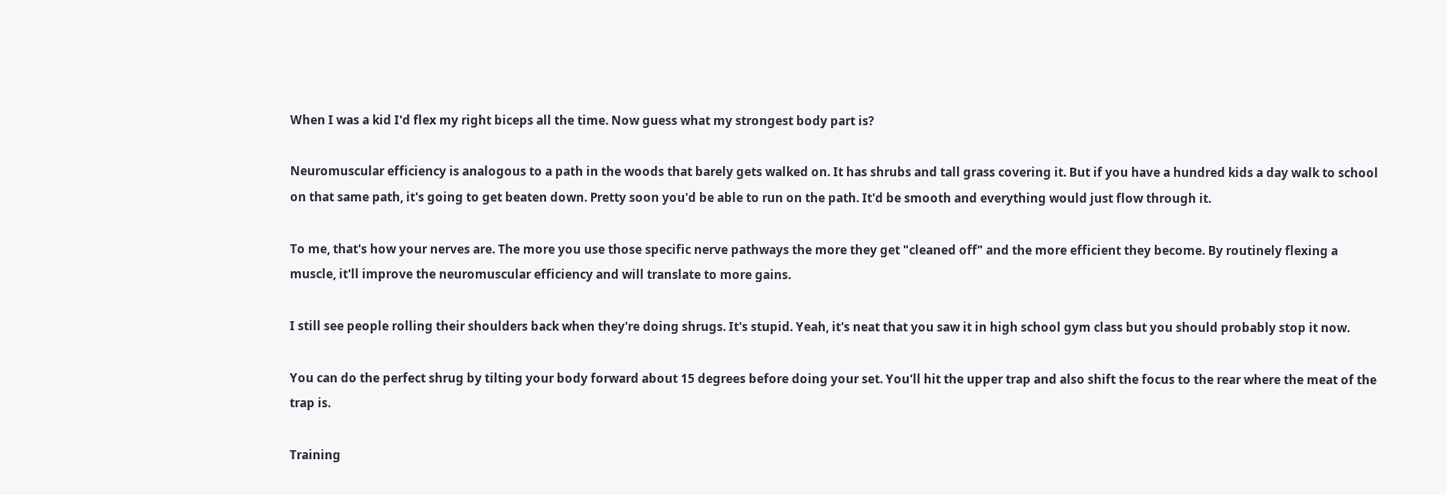When I was a kid I'd flex my right biceps all the time. Now guess what my strongest body part is?

Neuromuscular efficiency is analogous to a path in the woods that barely gets walked on. It has shrubs and tall grass covering it. But if you have a hundred kids a day walk to school on that same path, it's going to get beaten down. Pretty soon you'd be able to run on the path. It'd be smooth and everything would just flow through it.

To me, that's how your nerves are. The more you use those specific nerve pathways the more they get "cleaned off" and the more efficient they become. By routinely flexing a muscle, it'll improve the neuromuscular efficiency and will translate to more gains.

I still see people rolling their shoulders back when they're doing shrugs. It's stupid. Yeah, it's neat that you saw it in high school gym class but you should probably stop it now.

You can do the perfect shrug by tilting your body forward about 15 degrees before doing your set. You'll hit the upper trap and also shift the focus to the rear where the meat of the trap is.

Training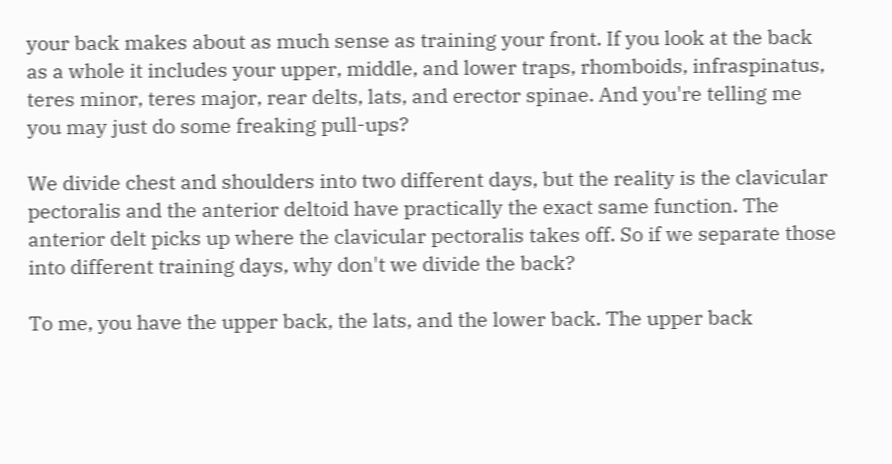your back makes about as much sense as training your front. If you look at the back as a whole it includes your upper, middle, and lower traps, rhomboids, infraspinatus, teres minor, teres major, rear delts, lats, and erector spinae. And you're telling me you may just do some freaking pull-ups?

We divide chest and shoulders into two different days, but the reality is the clavicular pectoralis and the anterior deltoid have practically the exact same function. The anterior delt picks up where the clavicular pectoralis takes off. So if we separate those into different training days, why don't we divide the back?

To me, you have the upper back, the lats, and the lower back. The upper back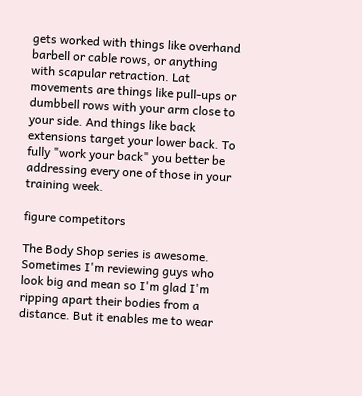gets worked with things like overhand barbell or cable rows, or anything with scapular retraction. Lat movements are things like pull-ups or dumbbell rows with your arm close to your side. And things like back extensions target your lower back. To fully "work your back" you better be addressing every one of those in your training week.

figure competitors

The Body Shop series is awesome. Sometimes I'm reviewing guys who look big and mean so I'm glad I'm ripping apart their bodies from a distance. But it enables me to wear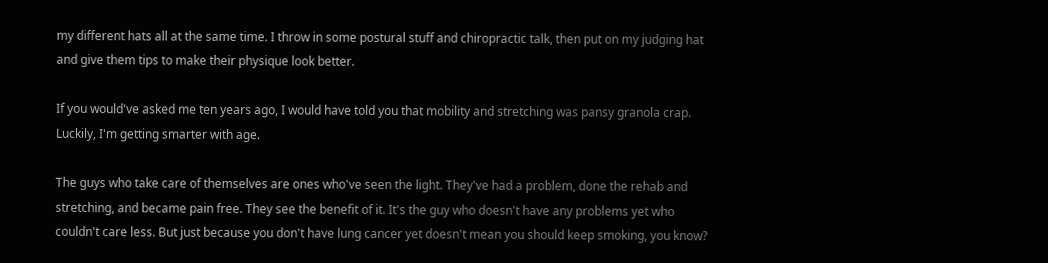my different hats all at the same time. I throw in some postural stuff and chiropractic talk, then put on my judging hat and give them tips to make their physique look better.

If you would've asked me ten years ago, I would have told you that mobility and stretching was pansy granola crap. Luckily, I'm getting smarter with age.

The guys who take care of themselves are ones who've seen the light. They've had a problem, done the rehab and stretching, and became pain free. They see the benefit of it. It's the guy who doesn't have any problems yet who couldn't care less. But just because you don't have lung cancer yet doesn't mean you should keep smoking, you know?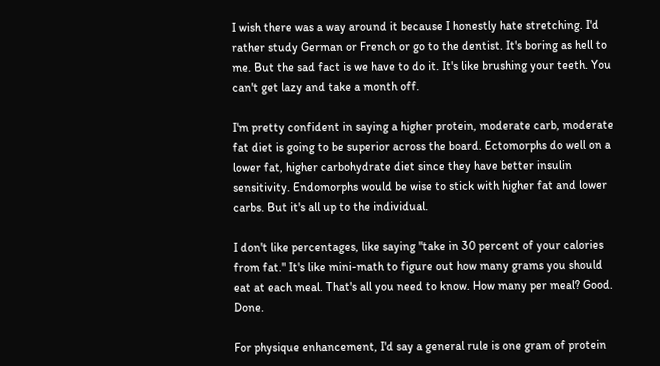I wish there was a way around it because I honestly hate stretching. I'd rather study German or French or go to the dentist. It's boring as hell to me. But the sad fact is we have to do it. It's like brushing your teeth. You can't get lazy and take a month off.

I'm pretty confident in saying a higher protein, moderate carb, moderate fat diet is going to be superior across the board. Ectomorphs do well on a lower fat, higher carbohydrate diet since they have better insulin sensitivity. Endomorphs would be wise to stick with higher fat and lower carbs. But it's all up to the individual.

I don't like percentages, like saying "take in 30 percent of your calories from fat." It's like mini-math to figure out how many grams you should eat at each meal. That's all you need to know. How many per meal? Good. Done.

For physique enhancement, I'd say a general rule is one gram of protein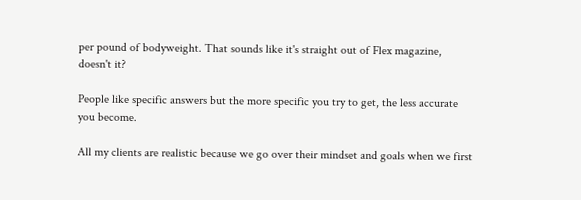per pound of bodyweight. That sounds like it's straight out of Flex magazine, doesn't it?

People like specific answers but the more specific you try to get, the less accurate you become.

All my clients are realistic because we go over their mindset and goals when we first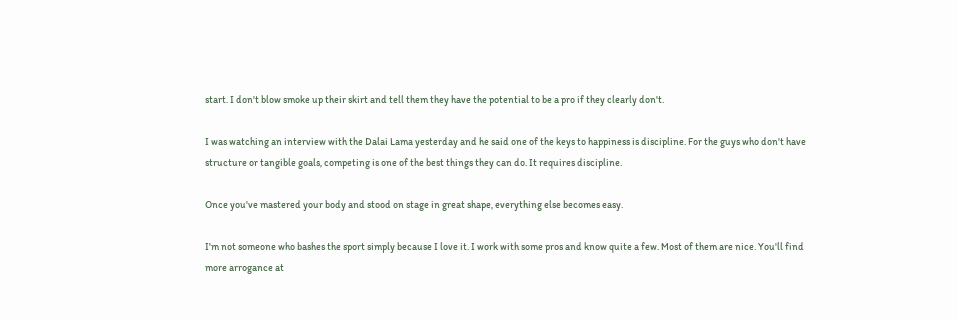start. I don't blow smoke up their skirt and tell them they have the potential to be a pro if they clearly don't.

I was watching an interview with the Dalai Lama yesterday and he said one of the keys to happiness is discipline. For the guys who don't have structure or tangible goals, competing is one of the best things they can do. It requires discipline.

Once you've mastered your body and stood on stage in great shape, everything else becomes easy.

I'm not someone who bashes the sport simply because I love it. I work with some pros and know quite a few. Most of them are nice. You'll find more arrogance at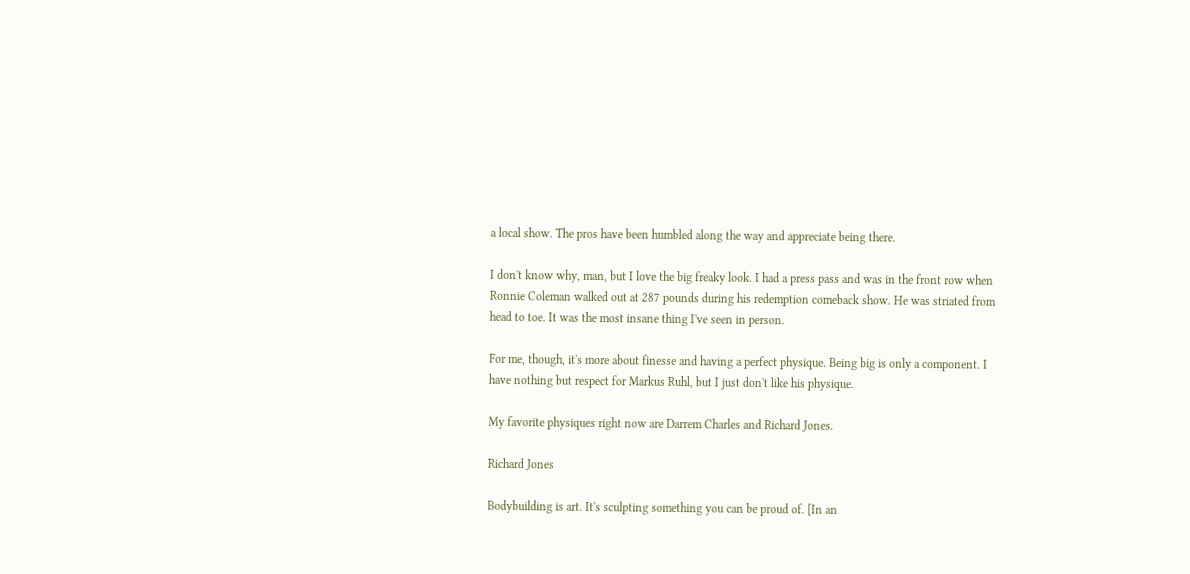a local show. The pros have been humbled along the way and appreciate being there.

I don't know why, man, but I love the big freaky look. I had a press pass and was in the front row when Ronnie Coleman walked out at 287 pounds during his redemption comeback show. He was striated from head to toe. It was the most insane thing I've seen in person.

For me, though, it's more about finesse and having a perfect physique. Being big is only a component. I have nothing but respect for Markus Ruhl, but I just don't like his physique.

My favorite physiques right now are Darrem Charles and Richard Jones.

Richard Jones

Bodybuilding is art. It's sculpting something you can be proud of. [In an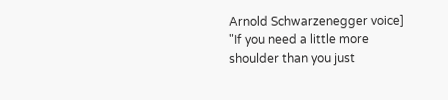Arnold Schwarzenegger voice] "If you need a little more shoulder than you just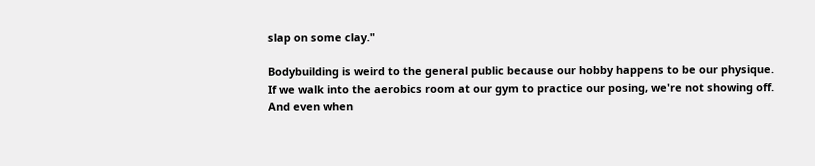slap on some clay."

Bodybuilding is weird to the general public because our hobby happens to be our physique. If we walk into the aerobics room at our gym to practice our posing, we're not showing off. And even when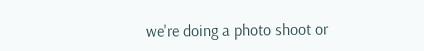we're doing a photo shoot or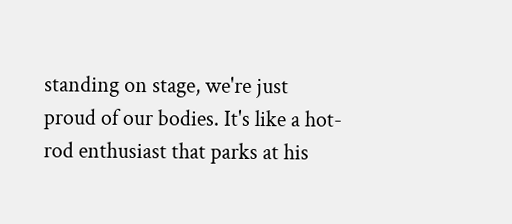standing on stage, we're just proud of our bodies. It's like a hot-rod enthusiast that parks at his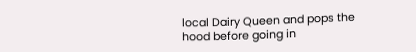local Dairy Queen and pops the hood before going in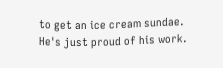to get an ice cream sundae. He's just proud of his work.